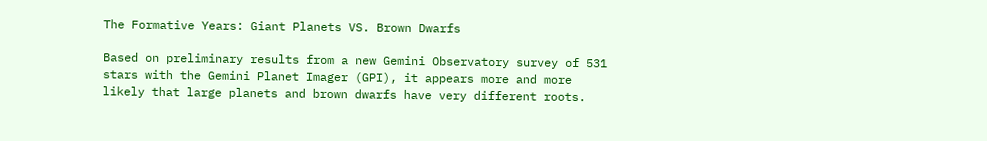The Formative Years: Giant Planets VS. Brown Dwarfs

Based on preliminary results from a new Gemini Observatory survey of 531 stars with the Gemini Planet Imager (GPI), it appears more and more likely that large planets and brown dwarfs have very different roots.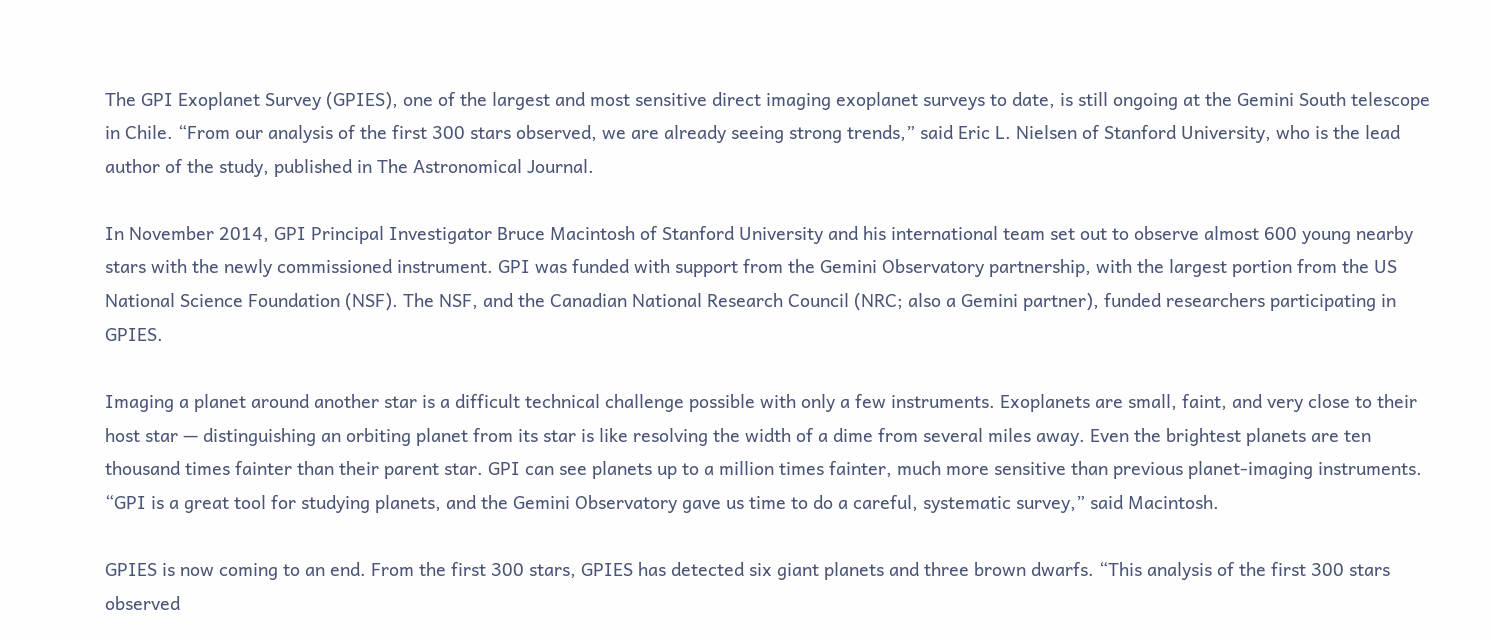The GPI Exoplanet Survey (GPIES), one of the largest and most sensitive direct imaging exoplanet surveys to date, is still ongoing at the Gemini South telescope in Chile. “From our analysis of the first 300 stars observed, we are already seeing strong trends,” said Eric L. Nielsen of Stanford University, who is the lead author of the study, published in The Astronomical Journal.

In November 2014, GPI Principal Investigator Bruce Macintosh of Stanford University and his international team set out to observe almost 600 young nearby stars with the newly commissioned instrument. GPI was funded with support from the Gemini Observatory partnership, with the largest portion from the US National Science Foundation (NSF). The NSF, and the Canadian National Research Council (NRC; also a Gemini partner), funded researchers participating in GPIES.

Imaging a planet around another star is a difficult technical challenge possible with only a few instruments. Exoplanets are small, faint, and very close to their host star — distinguishing an orbiting planet from its star is like resolving the width of a dime from several miles away. Even the brightest planets are ten thousand times fainter than their parent star. GPI can see planets up to a million times fainter, much more sensitive than previous planet-imaging instruments. “GPI is a great tool for studying planets, and the Gemini Observatory gave us time to do a careful, systematic survey,” said Macintosh.

GPIES is now coming to an end. From the first 300 stars, GPIES has detected six giant planets and three brown dwarfs. “This analysis of the first 300 stars observed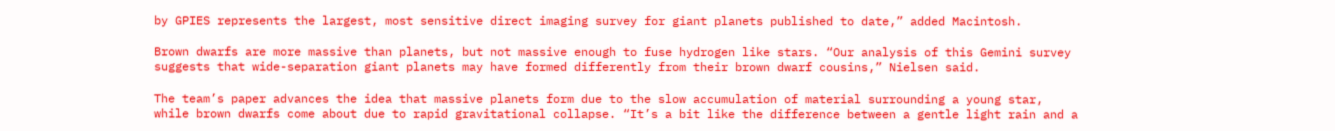by GPIES represents the largest, most sensitive direct imaging survey for giant planets published to date,” added Macintosh.

Brown dwarfs are more massive than planets, but not massive enough to fuse hydrogen like stars. “Our analysis of this Gemini survey suggests that wide-separation giant planets may have formed differently from their brown dwarf cousins,” Nielsen said.

The team’s paper advances the idea that massive planets form due to the slow accumulation of material surrounding a young star, while brown dwarfs come about due to rapid gravitational collapse. “It’s a bit like the difference between a gentle light rain and a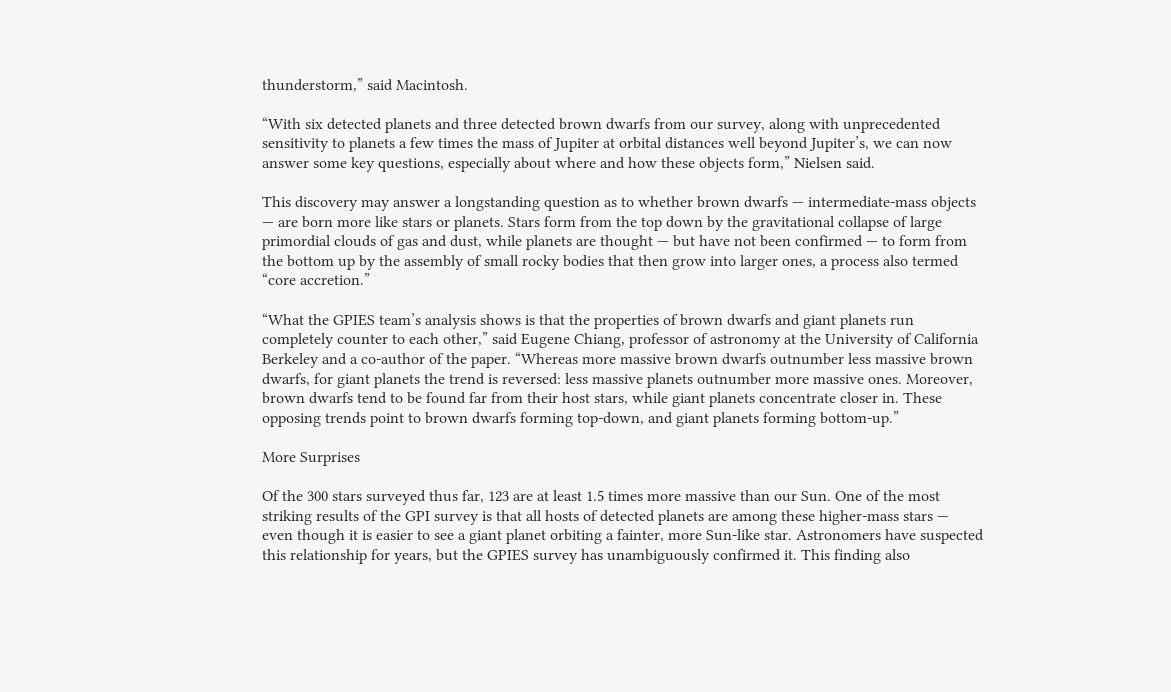thunderstorm,” said Macintosh.

“With six detected planets and three detected brown dwarfs from our survey, along with unprecedented sensitivity to planets a few times the mass of Jupiter at orbital distances well beyond Jupiter’s, we can now answer some key questions, especially about where and how these objects form,” Nielsen said.

This discovery may answer a longstanding question as to whether brown dwarfs — intermediate-mass objects — are born more like stars or planets. Stars form from the top down by the gravitational collapse of large primordial clouds of gas and dust, while planets are thought — but have not been confirmed — to form from the bottom up by the assembly of small rocky bodies that then grow into larger ones, a process also termed “core accretion.”

“What the GPIES team’s analysis shows is that the properties of brown dwarfs and giant planets run completely counter to each other,” said Eugene Chiang, professor of astronomy at the University of California Berkeley and a co-author of the paper. “Whereas more massive brown dwarfs outnumber less massive brown dwarfs, for giant planets the trend is reversed: less massive planets outnumber more massive ones. Moreover, brown dwarfs tend to be found far from their host stars, while giant planets concentrate closer in. These opposing trends point to brown dwarfs forming top-down, and giant planets forming bottom-up.”

More Surprises

Of the 300 stars surveyed thus far, 123 are at least 1.5 times more massive than our Sun. One of the most striking results of the GPI survey is that all hosts of detected planets are among these higher-mass stars — even though it is easier to see a giant planet orbiting a fainter, more Sun-like star. Astronomers have suspected this relationship for years, but the GPIES survey has unambiguously confirmed it. This finding also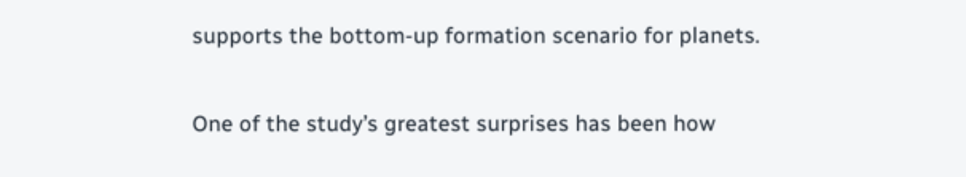supports the bottom-up formation scenario for planets.

One of the study’s greatest surprises has been how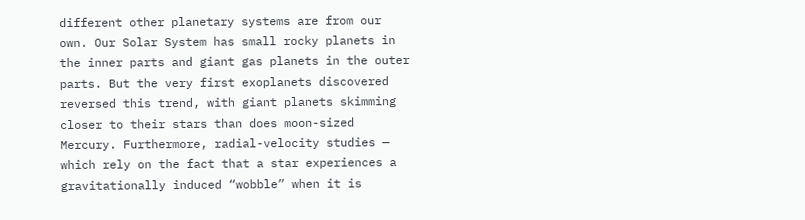different other planetary systems are from our own. Our Solar System has small rocky planets in the inner parts and giant gas planets in the outer parts. But the very first exoplanets discovered reversed this trend, with giant planets skimming closer to their stars than does moon-sized Mercury. Furthermore, radial-velocity studies — which rely on the fact that a star experiences a gravitationally induced “wobble” when it is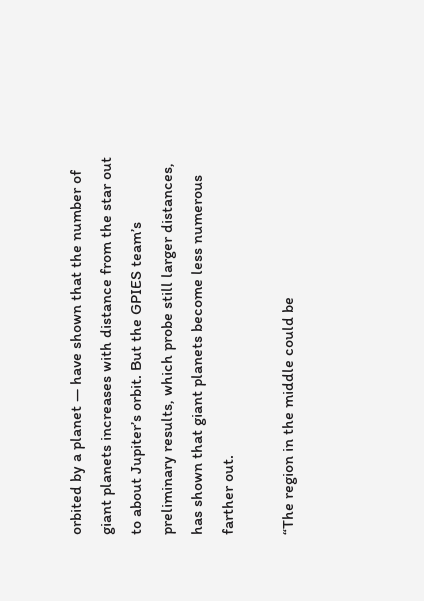orbited by a planet — have shown that the number of giant planets increases with distance from the star out to about Jupiter’s orbit. But the GPIES team’s preliminary results, which probe still larger distances, has shown that giant planets become less numerous farther out.

“The region in the middle could be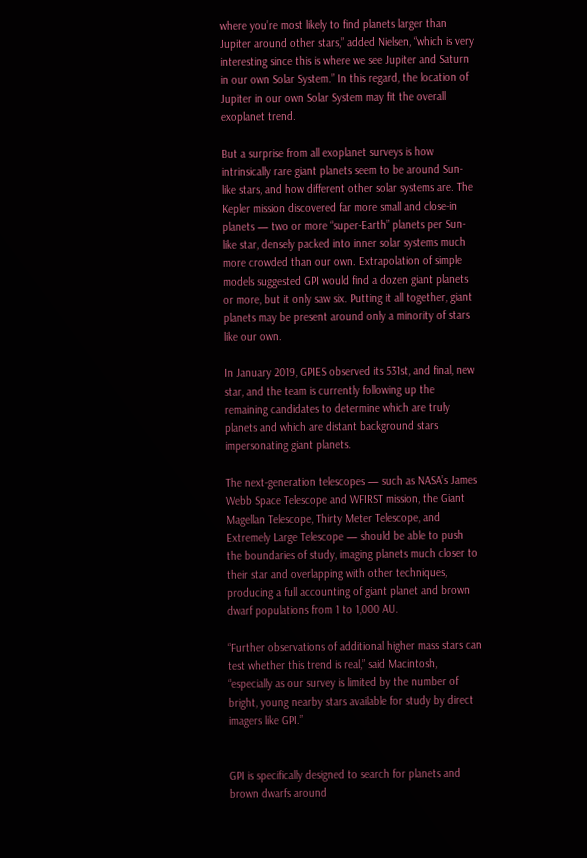where you’re most likely to find planets larger than Jupiter around other stars,” added Nielsen, “which is very interesting since this is where we see Jupiter and Saturn in our own Solar System.” In this regard, the location of Jupiter in our own Solar System may fit the overall exoplanet trend.

But a surprise from all exoplanet surveys is how intrinsically rare giant planets seem to be around Sun-like stars, and how different other solar systems are. The Kepler mission discovered far more small and close-in planets — two or more “super-Earth” planets per Sun-like star, densely packed into inner solar systems much more crowded than our own. Extrapolation of simple models suggested GPI would find a dozen giant planets or more, but it only saw six. Putting it all together, giant planets may be present around only a minority of stars like our own.

In January 2019, GPIES observed its 531st, and final, new star, and the team is currently following up the remaining candidates to determine which are truly planets and which are distant background stars impersonating giant planets.

The next-generation telescopes — such as NASA’s James Webb Space Telescope and WFIRST mission, the Giant Magellan Telescope, Thirty Meter Telescope, and Extremely Large Telescope — should be able to push the boundaries of study, imaging planets much closer to their star and overlapping with other techniques, producing a full accounting of giant planet and brown dwarf populations from 1 to 1,000 AU.

“Further observations of additional higher mass stars can test whether this trend is real,” said Macintosh, “especially as our survey is limited by the number of bright, young nearby stars available for study by direct imagers like GPI.”


GPI is specifically designed to search for planets and brown dwarfs around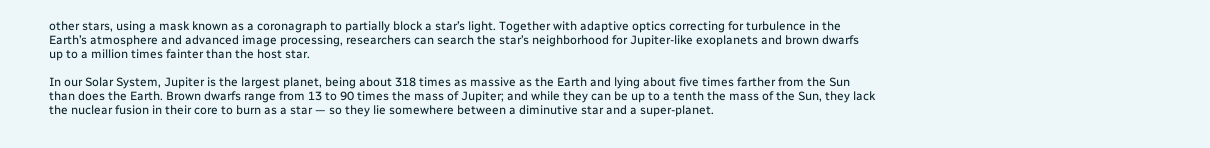other stars, using a mask known as a coronagraph to partially block a star’s light. Together with adaptive optics correcting for turbulence in the Earth’s atmosphere and advanced image processing, researchers can search the star’s neighborhood for Jupiter-like exoplanets and brown dwarfs up to a million times fainter than the host star.

In our Solar System, Jupiter is the largest planet, being about 318 times as massive as the Earth and lying about five times farther from the Sun than does the Earth. Brown dwarfs range from 13 to 90 times the mass of Jupiter; and while they can be up to a tenth the mass of the Sun, they lack the nuclear fusion in their core to burn as a star — so they lie somewhere between a diminutive star and a super-planet.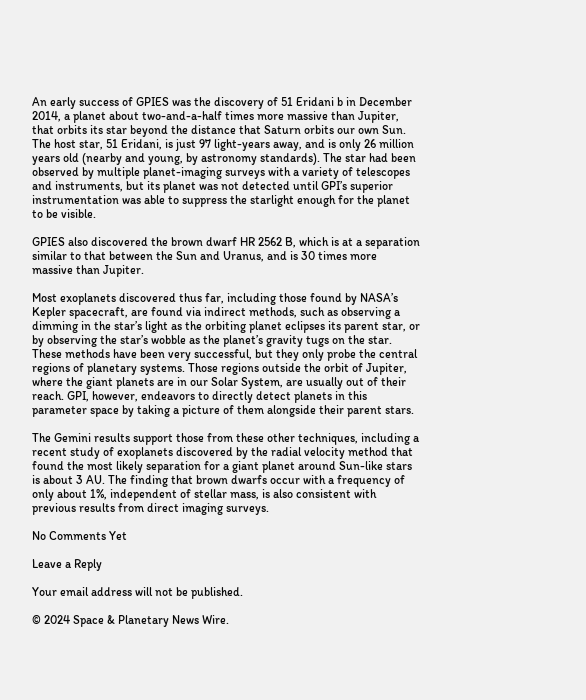An early success of GPIES was the discovery of 51 Eridani b in December 2014, a planet about two-and-a-half times more massive than Jupiter, that orbits its star beyond the distance that Saturn orbits our own Sun. The host star, 51 Eridani, is just 97 light-years away, and is only 26 million years old (nearby and young, by astronomy standards). The star had been observed by multiple planet-imaging surveys with a variety of telescopes and instruments, but its planet was not detected until GPI’s superior instrumentation was able to suppress the starlight enough for the planet to be visible.

GPIES also discovered the brown dwarf HR 2562 B, which is at a separation similar to that between the Sun and Uranus, and is 30 times more massive than Jupiter.

Most exoplanets discovered thus far, including those found by NASA’s Kepler spacecraft, are found via indirect methods, such as observing a dimming in the star’s light as the orbiting planet eclipses its parent star, or by observing the star’s wobble as the planet’s gravity tugs on the star. These methods have been very successful, but they only probe the central regions of planetary systems. Those regions outside the orbit of Jupiter, where the giant planets are in our Solar System, are usually out of their reach. GPI, however, endeavors to directly detect planets in this parameter space by taking a picture of them alongside their parent stars.

The Gemini results support those from these other techniques, including a recent study of exoplanets discovered by the radial velocity method that found the most likely separation for a giant planet around Sun-like stars is about 3 AU. The finding that brown dwarfs occur with a frequency of only about 1%, independent of stellar mass, is also consistent with previous results from direct imaging surveys.

No Comments Yet

Leave a Reply

Your email address will not be published.

© 2024 Space & Planetary News Wire.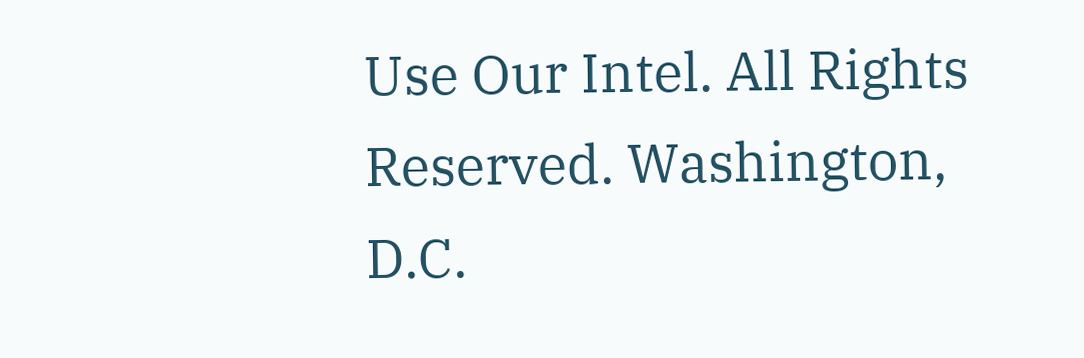Use Our Intel. All Rights Reserved. Washington, D.C.